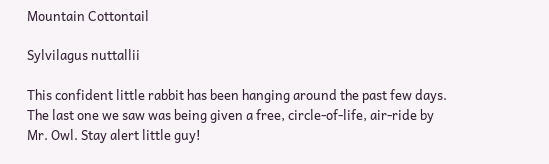Mountain Cottontail

Sylvilagus nuttallii

This confident little rabbit has been hanging around the past few days. The last one we saw was being given a free, circle-of-life, air-ride by Mr. Owl. Stay alert little guy!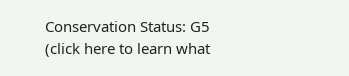Conservation Status: G5 (click here to learn what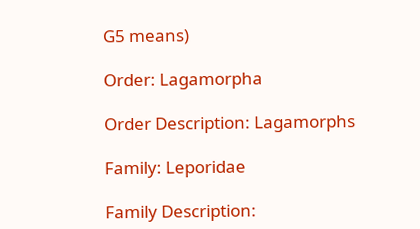G5 means)

Order: Lagamorpha

Order Description: Lagamorphs

Family: Leporidae

Family Description: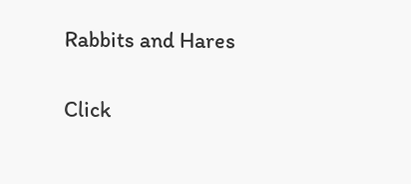Rabbits and Hares

Click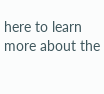here to learn more about the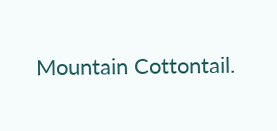Mountain Cottontail.